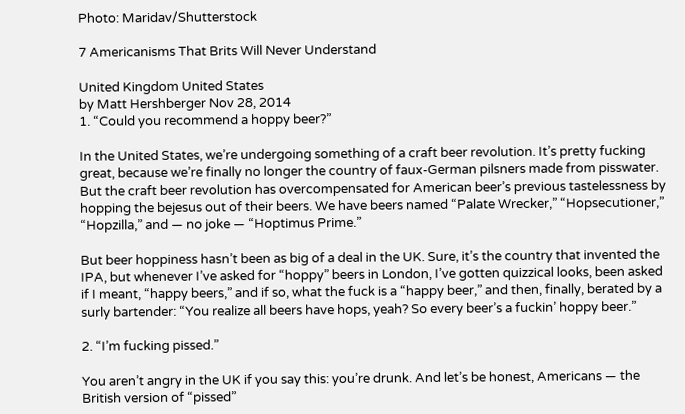Photo: Maridav/Shutterstock

7 Americanisms That Brits Will Never Understand

United Kingdom United States
by Matt Hershberger Nov 28, 2014
1. “Could you recommend a hoppy beer?”

In the United States, we’re undergoing something of a craft beer revolution. It’s pretty fucking great, because we’re finally no longer the country of faux-German pilsners made from pisswater. But the craft beer revolution has overcompensated for American beer’s previous tastelessness by hopping the bejesus out of their beers. We have beers named “Palate Wrecker,” “Hopsecutioner,” “Hopzilla,” and — no joke — “Hoptimus Prime.”

But beer hoppiness hasn’t been as big of a deal in the UK. Sure, it’s the country that invented the IPA, but whenever I’ve asked for “hoppy” beers in London, I’ve gotten quizzical looks, been asked if I meant, “happy beers,” and if so, what the fuck is a “happy beer,” and then, finally, berated by a surly bartender: “You realize all beers have hops, yeah? So every beer’s a fuckin’ hoppy beer.”

2. “I’m fucking pissed.”

You aren’t angry in the UK if you say this: you’re drunk. And let’s be honest, Americans — the British version of “pissed”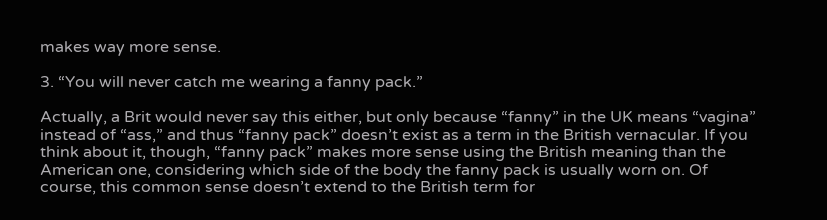makes way more sense.

3. “You will never catch me wearing a fanny pack.”

Actually, a Brit would never say this either, but only because “fanny” in the UK means “vagina” instead of “ass,” and thus “fanny pack” doesn’t exist as a term in the British vernacular. If you think about it, though, “fanny pack” makes more sense using the British meaning than the American one, considering which side of the body the fanny pack is usually worn on. Of course, this common sense doesn’t extend to the British term for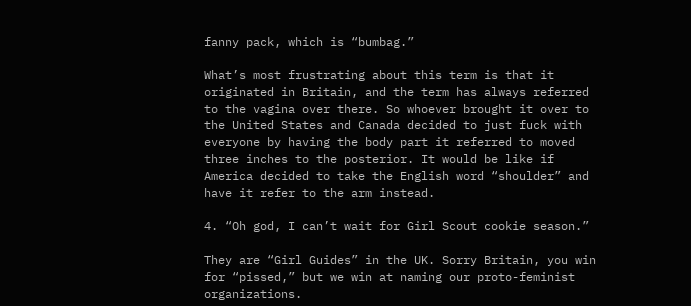fanny pack, which is “bumbag.”

What’s most frustrating about this term is that it originated in Britain, and the term has always referred to the vagina over there. So whoever brought it over to the United States and Canada decided to just fuck with everyone by having the body part it referred to moved three inches to the posterior. It would be like if America decided to take the English word “shoulder” and have it refer to the arm instead.

4. “Oh god, I can’t wait for Girl Scout cookie season.”

They are “Girl Guides” in the UK. Sorry Britain, you win for “pissed,” but we win at naming our proto-feminist organizations.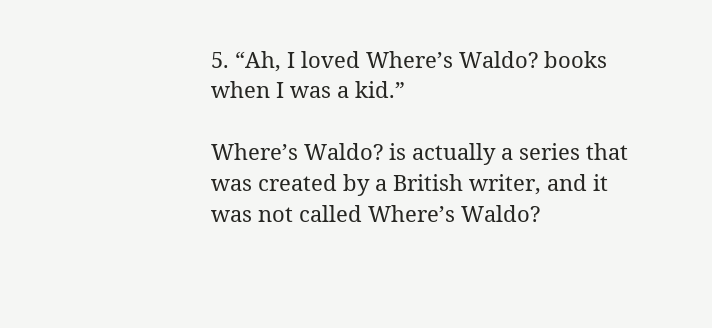5. “Ah, I loved Where’s Waldo? books when I was a kid.”

Where’s Waldo? is actually a series that was created by a British writer, and it was not called Where’s Waldo?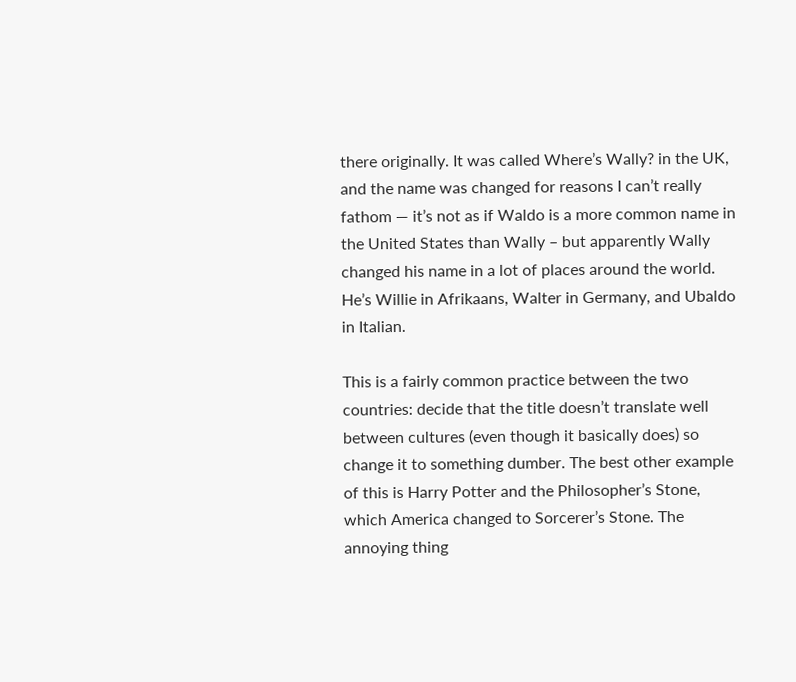there originally. It was called Where’s Wally? in the UK, and the name was changed for reasons I can’t really fathom — it’s not as if Waldo is a more common name in the United States than Wally – but apparently Wally changed his name in a lot of places around the world. He’s Willie in Afrikaans, Walter in Germany, and Ubaldo in Italian.

This is a fairly common practice between the two countries: decide that the title doesn’t translate well between cultures (even though it basically does) so change it to something dumber. The best other example of this is Harry Potter and the Philosopher’s Stone, which America changed to Sorcerer’s Stone. The annoying thing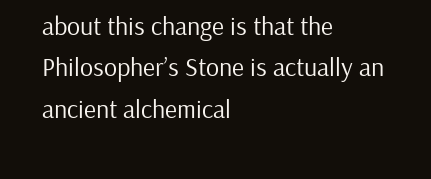about this change is that the Philosopher’s Stone is actually an ancient alchemical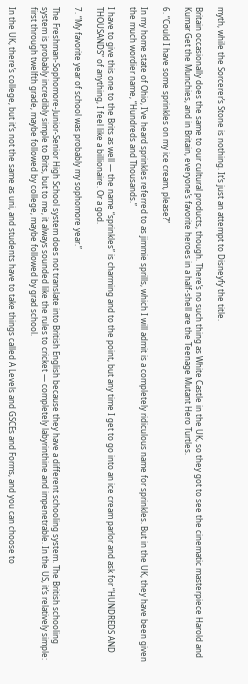myth, while the Sorcerer’s Stone is nothing. It’s just an attempt to Disneyfy the title.

Britain occasionally does the same to our cultural products, though. There’s no such thing as White Castle in the UK, so they got to see the cinematic masterpiece Harold and Kumar Get the Munchies, and in Britain, everyone’s favorite heroes in a half-shell are the Teenage Mutant Hero Turtles.

6. “Could I have some sprinkles on my ice cream, please?”

In my home state of Ohio, I’ve heard sprinkles referred to as jimmie sprills, which I will admit is a completely ridiculous name for sprinkles. But in the UK, they have been given the much wordier name, “Hundreds and Thousands.”

I have to give this one to the Brits as well — the name “sprinkles” is charming and to the point, but any time I get to go into an ice cream parlor and ask for “HUNDREDS AND THOUSANDS” of anything, I feel like a billionaire. Or a god.

7. “My favorite year of school was probably my sophomore year.”

The Freshman-Sophomore-Junior-Senior High School system does not translate into British English because they have a different schooling system. The British schooling system is probably incredibly simple to Brits, but to me, it always sounded like the rules to cricket — completely labyrinthine and impenetrable. In the US, it’s relatively simple: first through twelfth grade, maybe followed by college, maybe followed by grad school.

In the UK, there’s college, but it’s not the same as uni, and students have to take things called A Levels and GSCEs and Forms, and you can choose to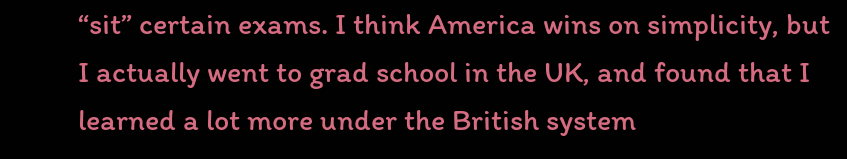“sit” certain exams. I think America wins on simplicity, but I actually went to grad school in the UK, and found that I learned a lot more under the British system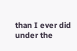than I ever did under the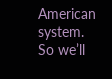American system. So we’ll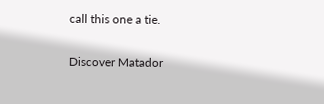call this one a tie.

Discover Matador